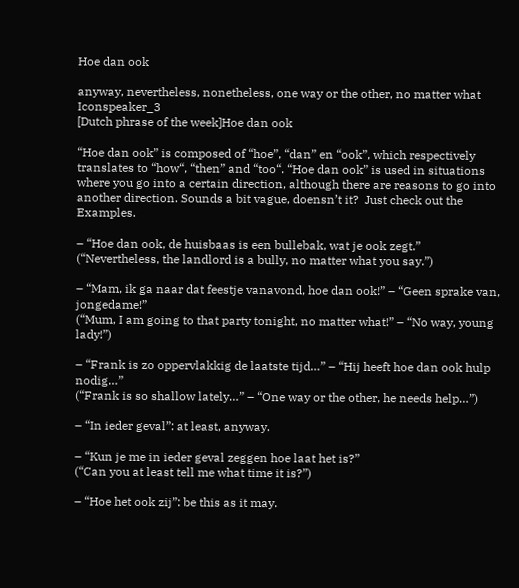Hoe dan ook

anyway, nevertheless, nonetheless, one way or the other, no matter what Iconspeaker_3
[Dutch phrase of the week]Hoe dan ook

“Hoe dan ook” is composed of “hoe”, “dan” en “ook”, which respectively translates to “how“, “then” and “too“. “Hoe dan ook” is used in situations where you go into a certain direction, although there are reasons to go into another direction. Sounds a bit vague, doensn’t it?  Just check out the Examples.

– “Hoe dan ook, de huisbaas is een bullebak, wat je ook zegt.”
(“Nevertheless, the landlord is a bully, no matter what you say.”)

– “Mam, ik ga naar dat feestje vanavond, hoe dan ook!” – “Geen sprake van, jongedame!”
(“Mum, I am going to that party tonight, no matter what!” – “No way, young lady!”)

– “Frank is zo oppervlakkig de laatste tijd…” – “Hij heeft hoe dan ook hulp nodig…”
(“Frank is so shallow lately…” – “One way or the other, he needs help…”)

– “In ieder geval”: at least, anyway.

– “Kun je me in ieder geval zeggen hoe laat het is?”
(“Can you at least tell me what time it is?”)

– “Hoe het ook zij”: be this as it may.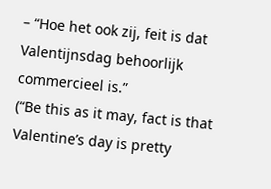– “Hoe het ook zij, feit is dat Valentijnsdag behoorlijk commercieel is.”
(“Be this as it may, fact is that Valentine’s day is pretty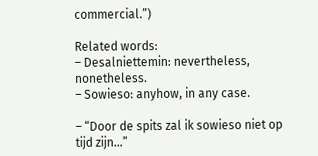commercial.”)

Related words:
– Desalniettemin: nevertheless, nonetheless.
– Sowieso: anyhow, in any case.

– “Door de spits zal ik sowieso niet op tijd zijn…”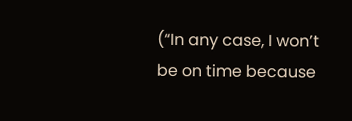(“In any case, I won’t be on time because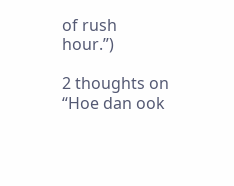of rush hour.”)

2 thoughts on “Hoe dan ook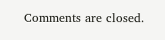Comments are closed.